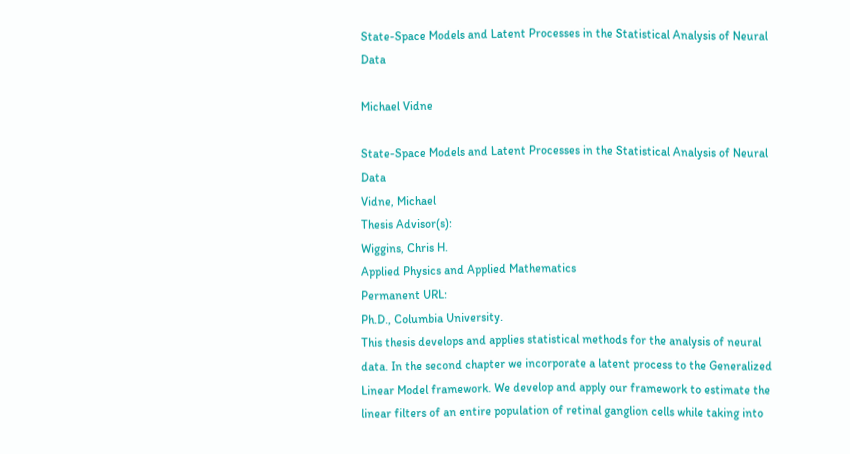State-Space Models and Latent Processes in the Statistical Analysis of Neural Data

Michael Vidne

State-Space Models and Latent Processes in the Statistical Analysis of Neural Data
Vidne, Michael
Thesis Advisor(s):
Wiggins, Chris H.
Applied Physics and Applied Mathematics
Permanent URL:
Ph.D., Columbia University.
This thesis develops and applies statistical methods for the analysis of neural data. In the second chapter we incorporate a latent process to the Generalized Linear Model framework. We develop and apply our framework to estimate the linear filters of an entire population of retinal ganglion cells while taking into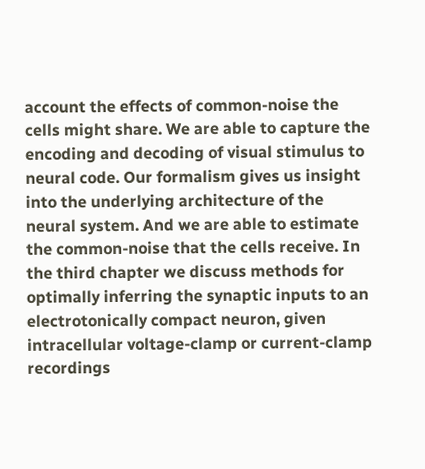account the effects of common-noise the cells might share. We are able to capture the encoding and decoding of visual stimulus to neural code. Our formalism gives us insight into the underlying architecture of the neural system. And we are able to estimate the common-noise that the cells receive. In the third chapter we discuss methods for optimally inferring the synaptic inputs to an electrotonically compact neuron, given intracellular voltage-clamp or current-clamp recordings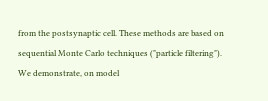from the postsynaptic cell. These methods are based on sequential Monte Carlo techniques ("particle filtering"). We demonstrate, on model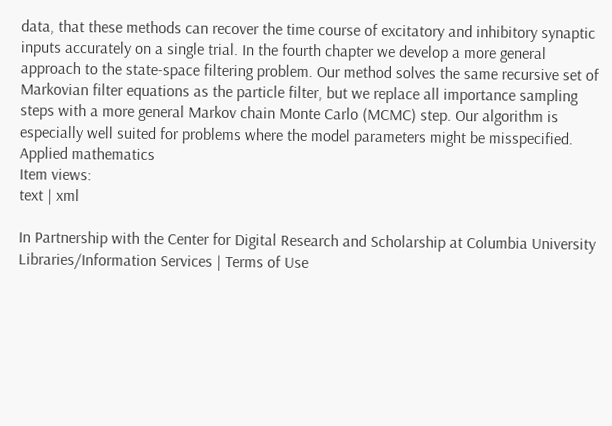data, that these methods can recover the time course of excitatory and inhibitory synaptic inputs accurately on a single trial. In the fourth chapter we develop a more general approach to the state-space filtering problem. Our method solves the same recursive set of Markovian filter equations as the particle filter, but we replace all importance sampling steps with a more general Markov chain Monte Carlo (MCMC) step. Our algorithm is especially well suited for problems where the model parameters might be misspecified.
Applied mathematics
Item views:
text | xml

In Partnership with the Center for Digital Research and Scholarship at Columbia University Libraries/Information Services | Terms of Use